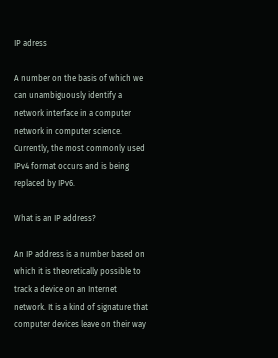IP adress

A number on the basis of which we can unambiguously identify a network interface in a computer network in computer science. Currently, the most commonly used IPv4 format occurs and is being replaced by IPv6.

What is an IP address?

An IP address is a number based on which it is theoretically possible to track a device on an Internet network. It is a kind of signature that computer devices leave on their way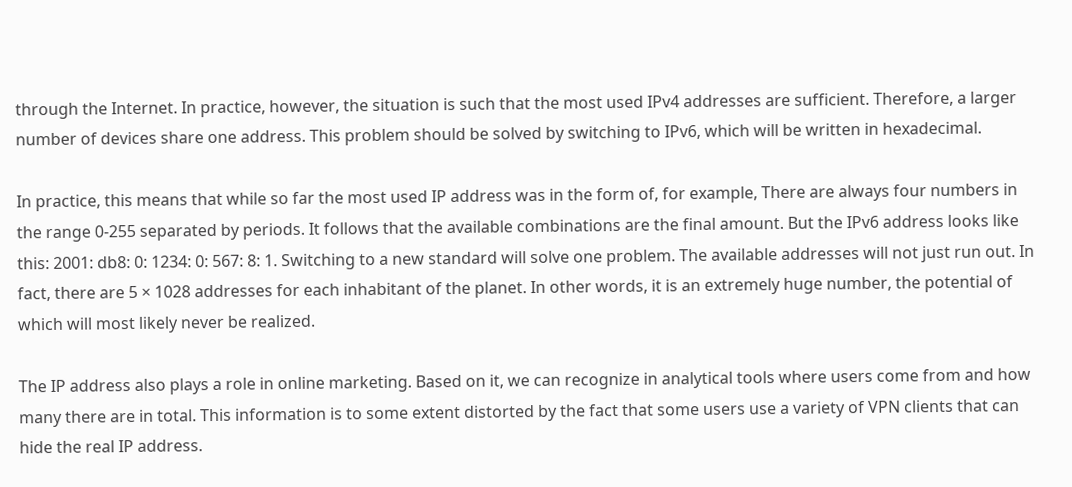through the Internet. In practice, however, the situation is such that the most used IPv4 addresses are sufficient. Therefore, a larger number of devices share one address. This problem should be solved by switching to IPv6, which will be written in hexadecimal.

In practice, this means that while so far the most used IP address was in the form of, for example, There are always four numbers in the range 0-255 separated by periods. It follows that the available combinations are the final amount. But the IPv6 address looks like this: 2001: db8: 0: 1234: 0: 567: 8: 1. Switching to a new standard will solve one problem. The available addresses will not just run out. In fact, there are 5 × 1028 addresses for each inhabitant of the planet. In other words, it is an extremely huge number, the potential of which will most likely never be realized.

The IP address also plays a role in online marketing. Based on it, we can recognize in analytical tools where users come from and how many there are in total. This information is to some extent distorted by the fact that some users use a variety of VPN clients that can hide the real IP address.